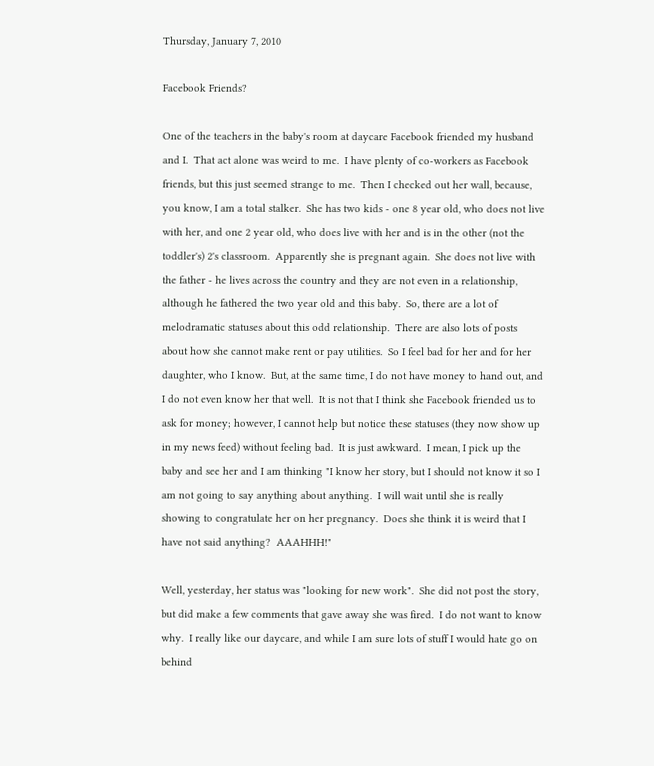Thursday, January 7, 2010

Facebook Friends?

One of the teachers in the baby's room at daycare Facebook friended my husband and I.  That act alone was weird to me.  I have plenty of co-workers as Facebook friends, but this just seemed strange to me.  Then I checked out her wall, because, you know, I am a total stalker.  She has two kids - one 8 year old, who does not live with her, and one 2 year old, who does live with her and is in the other (not the toddler's) 2's classroom.  Apparently she is pregnant again.  She does not live with the father - he lives across the country and they are not even in a relationship, although he fathered the two year old and this baby.  So, there are a lot of melodramatic statuses about this odd relationship.  There are also lots of posts about how she cannot make rent or pay utilities.  So I feel bad for her and for her daughter, who I know.  But, at the same time, I do not have money to hand out, and I do not even know her that well.  It is not that I think she Facebook friended us to ask for money; however, I cannot help but notice these statuses (they now show up in my news feed) without feeling bad.  It is just awkward.  I mean, I pick up the baby and see her and I am thinking "I know her story, but I should not know it so I am not going to say anything about anything.  I will wait until she is really showing to congratulate her on her pregnancy.  Does she think it is weird that I have not said anything?  AAAHHH!"

Well, yesterday, her status was "looking for new work".  She did not post the story, but did make a few comments that gave away she was fired.  I do not want to know why.  I really like our daycare, and while I am sure lots of stuff I would hate go on behind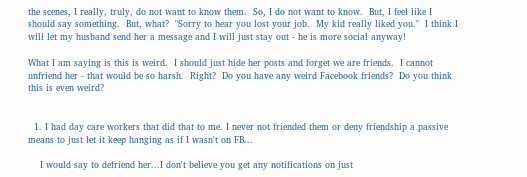the scenes, I really, truly, do not want to know them.  So, I do not want to know.  But, I feel like I should say something.  But, what?  "Sorry to hear you lost your job.  My kid really liked you."  I think I will let my husband send her a message and I will just stay out - he is more social anyway!

What I am saying is this is weird.  I should just hide her posts and forget we are friends.  I cannot unfriend her - that would be so harsh.  Right?  Do you have any weird Facebook friends?  Do you think this is even weird?


  1. I had day care workers that did that to me. I never not friended them or deny friendship a passive means to just let it keep hanging as if I wasn't on FB...

    I would say to defriend her...I don't believe you get any notifications on just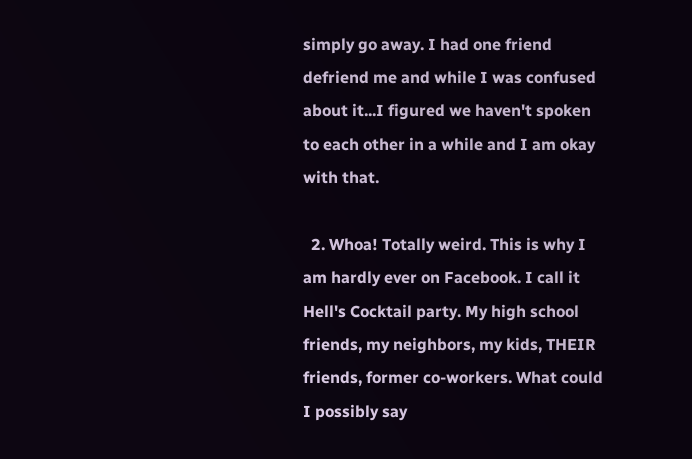simply go away. I had one friend defriend me and while I was confused about it...I figured we haven't spoken to each other in a while and I am okay with that.

  2. Whoa! Totally weird. This is why I am hardly ever on Facebook. I call it Hell's Cocktail party. My high school friends, my neighbors, my kids, THEIR friends, former co-workers. What could I possibly say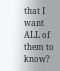that I want ALL of them to know?